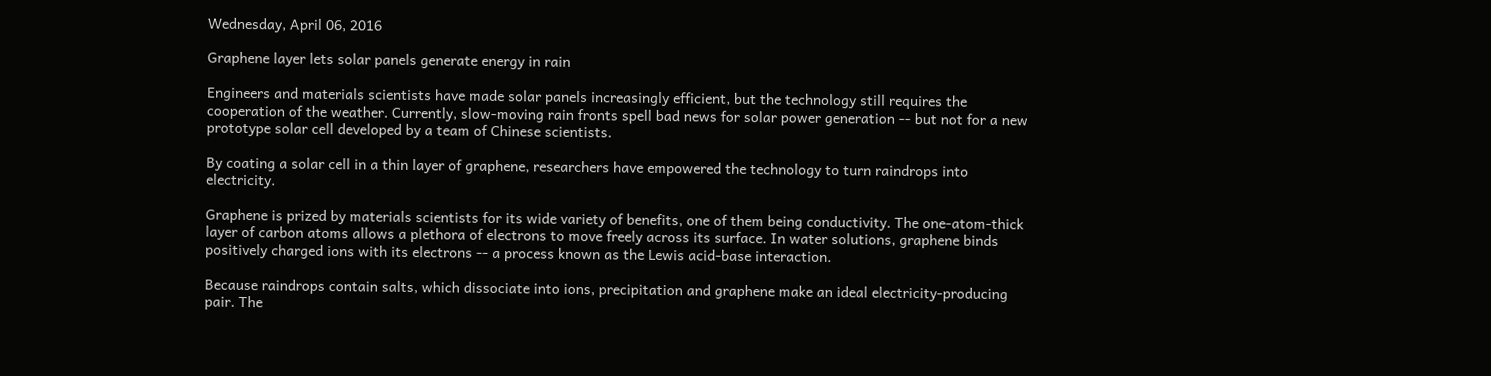Wednesday, April 06, 2016

Graphene layer lets solar panels generate energy in rain

Engineers and materials scientists have made solar panels increasingly efficient, but the technology still requires the cooperation of the weather. Currently, slow-moving rain fronts spell bad news for solar power generation -- but not for a new prototype solar cell developed by a team of Chinese scientists.

By coating a solar cell in a thin layer of graphene, researchers have empowered the technology to turn raindrops into electricity.

Graphene is prized by materials scientists for its wide variety of benefits, one of them being conductivity. The one-atom-thick layer of carbon atoms allows a plethora of electrons to move freely across its surface. In water solutions, graphene binds positively charged ions with its electrons -- a process known as the Lewis acid-base interaction.

Because raindrops contain salts, which dissociate into ions, precipitation and graphene make an ideal electricity-producing pair. The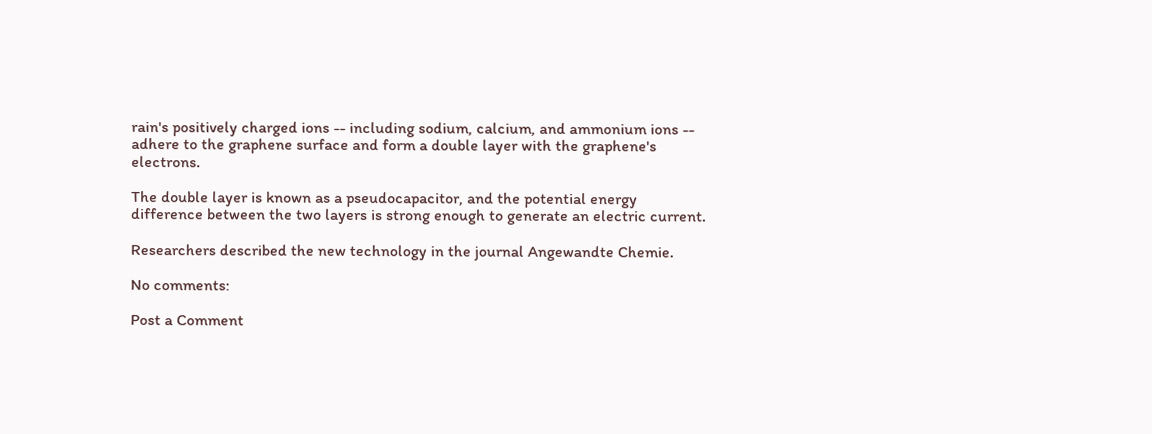rain's positively charged ions -- including sodium, calcium, and ammonium ions -- adhere to the graphene surface and form a double layer with the graphene's electrons.

The double layer is known as a pseudocapacitor, and the potential energy difference between the two layers is strong enough to generate an electric current.

Researchers described the new technology in the journal Angewandte Chemie.

No comments:

Post a Comment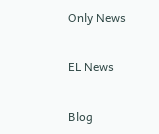Only News

EL News

Blog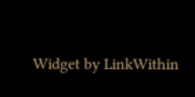Widget by LinkWithin